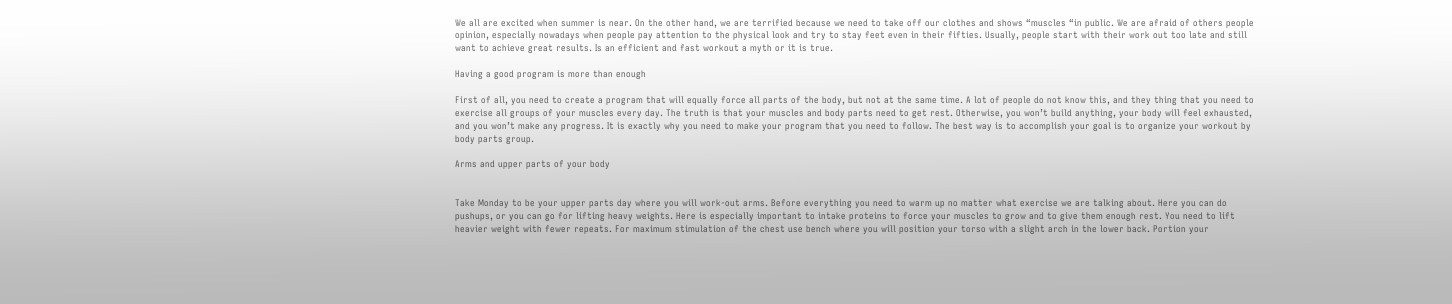We all are excited when summer is near. On the other hand, we are terrified because we need to take off our clothes and shows “muscles “in public. We are afraid of others people opinion, especially nowadays when people pay attention to the physical look and try to stay feet even in their fifties. Usually, people start with their work out too late and still want to achieve great results. Is an efficient and fast workout a myth or it is true.

Having a good program is more than enough

First of all, you need to create a program that will equally force all parts of the body, but not at the same time. A lot of people do not know this, and they thing that you need to exercise all groups of your muscles every day. The truth is that your muscles and body parts need to get rest. Otherwise, you won’t build anything, your body will feel exhausted, and you won’t make any progress. It is exactly why you need to make your program that you need to follow. The best way is to accomplish your goal is to organize your workout by body parts group.

Arms and upper parts of your body


Take Monday to be your upper parts day where you will work-out arms. Before everything you need to warm up no matter what exercise we are talking about. Here you can do pushups, or you can go for lifting heavy weights. Here is especially important to intake proteins to force your muscles to grow and to give them enough rest. You need to lift heavier weight with fewer repeats. For maximum stimulation of the chest use bench where you will position your torso with a slight arch in the lower back. Portion your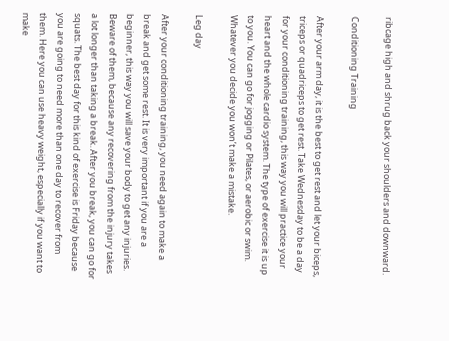ribcage high and shrug back your shoulders and downward.

Conditioning Training

After your arm day, it is the best to get rest and let your biceps, triceps or quadriceps to get rest. Take Wednesday to be a day for your conditioning training, this way you will practice your heart and the whole cardio system. The type of exercise it is up to you. You can go for jogging or Pilates, or aerobic or swim.  Whatever you decide you won’t make a mistake.

Leg day

After your conditioning training, you need again to make a break and get some rest. It is very important if you are a beginner, this way you will save your body to get any injuries. Beware of them, because any recovering from the injury takes a lot longer than taking a break. After you break, you can go for squats. The best day for this kind of exercise is Friday because you are going to need more than one day to recover from them. Here you can use heavy weight, especially if you want to make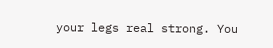your legs real strong. You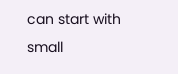can start with small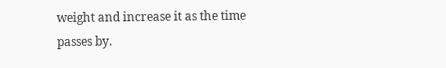weight and increase it as the time passes by.